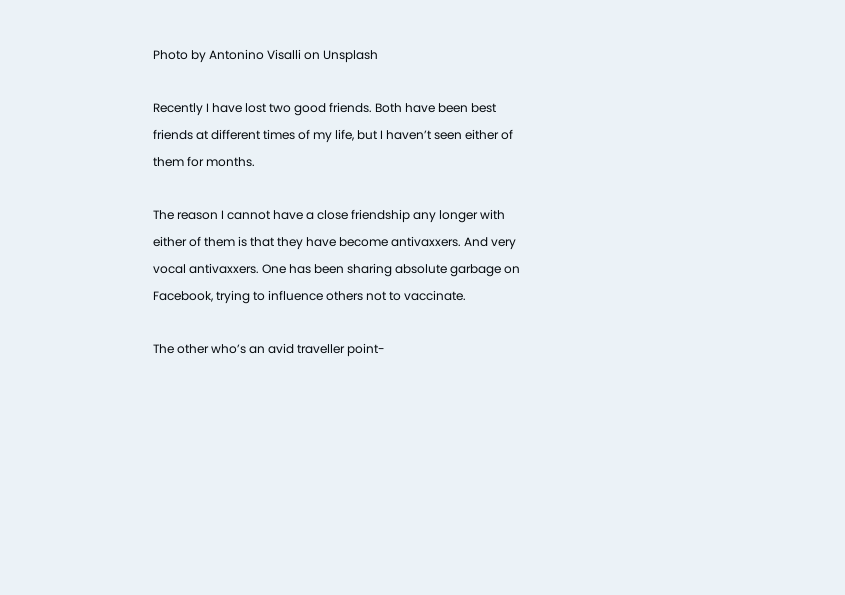Photo by Antonino Visalli on Unsplash

Recently I have lost two good friends. Both have been best friends at different times of my life, but I haven’t seen either of them for months.

The reason I cannot have a close friendship any longer with either of them is that they have become antivaxxers. And very vocal antivaxxers. One has been sharing absolute garbage on Facebook, trying to influence others not to vaccinate.

The other who’s an avid traveller point-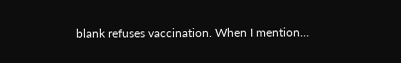blank refuses vaccination. When I mention…